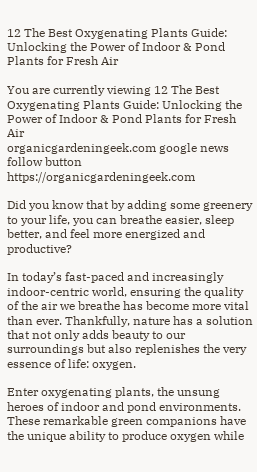12 The Best Oxygenating Plants Guide: Unlocking the Power of Indoor & Pond Plants for Fresh Air

You are currently viewing 12 The Best Oxygenating Plants Guide: Unlocking the Power of Indoor & Pond Plants for Fresh Air
organicgardeningeek.com google news follow button https://organicgardeningeek.com

Did you know that by adding some greenery to your life, you can breathe easier, sleep better, and feel more energized and productive?

In today’s fast-paced and increasingly indoor-centric world, ensuring the quality of the air we breathe has become more vital than ever. Thankfully, nature has a solution that not only adds beauty to our surroundings but also replenishes the very essence of life: oxygen.

Enter oxygenating plants, the unsung heroes of indoor and pond environments. These remarkable green companions have the unique ability to produce oxygen while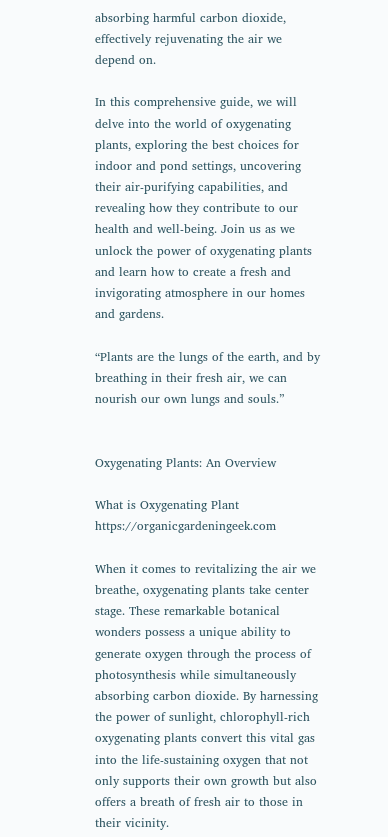absorbing harmful carbon dioxide, effectively rejuvenating the air we depend on.

In this comprehensive guide, we will delve into the world of oxygenating plants, exploring the best choices for indoor and pond settings, uncovering their air-purifying capabilities, and revealing how they contribute to our health and well-being. Join us as we unlock the power of oxygenating plants and learn how to create a fresh and invigorating atmosphere in our homes and gardens.

“Plants are the lungs of the earth, and by breathing in their fresh air, we can nourish our own lungs and souls.”


Oxygenating Plants: An Overview

What is Oxygenating Plant https://organicgardeningeek.com

When it comes to revitalizing the air we breathe, oxygenating plants take center stage. These remarkable botanical wonders possess a unique ability to generate oxygen through the process of photosynthesis while simultaneously absorbing carbon dioxide. By harnessing the power of sunlight, chlorophyll-rich oxygenating plants convert this vital gas into the life-sustaining oxygen that not only supports their own growth but also offers a breath of fresh air to those in their vicinity.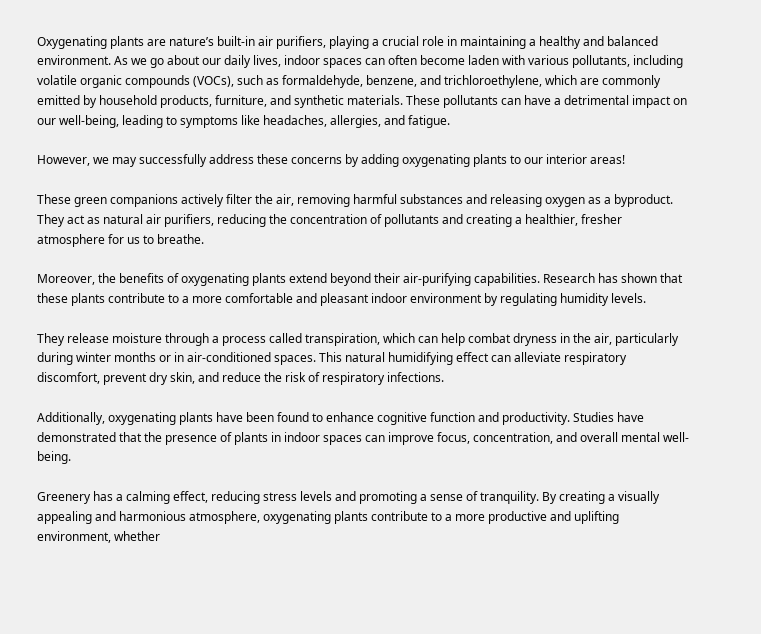Oxygenating plants are nature’s built-in air purifiers, playing a crucial role in maintaining a healthy and balanced environment. As we go about our daily lives, indoor spaces can often become laden with various pollutants, including volatile organic compounds (VOCs), such as formaldehyde, benzene, and trichloroethylene, which are commonly emitted by household products, furniture, and synthetic materials. These pollutants can have a detrimental impact on our well-being, leading to symptoms like headaches, allergies, and fatigue.

However, we may successfully address these concerns by adding oxygenating plants to our interior areas!

These green companions actively filter the air, removing harmful substances and releasing oxygen as a byproduct. They act as natural air purifiers, reducing the concentration of pollutants and creating a healthier, fresher atmosphere for us to breathe.

Moreover, the benefits of oxygenating plants extend beyond their air-purifying capabilities. Research has shown that these plants contribute to a more comfortable and pleasant indoor environment by regulating humidity levels.

They release moisture through a process called transpiration, which can help combat dryness in the air, particularly during winter months or in air-conditioned spaces. This natural humidifying effect can alleviate respiratory discomfort, prevent dry skin, and reduce the risk of respiratory infections.

Additionally, oxygenating plants have been found to enhance cognitive function and productivity. Studies have demonstrated that the presence of plants in indoor spaces can improve focus, concentration, and overall mental well-being.

Greenery has a calming effect, reducing stress levels and promoting a sense of tranquility. By creating a visually appealing and harmonious atmosphere, oxygenating plants contribute to a more productive and uplifting environment, whether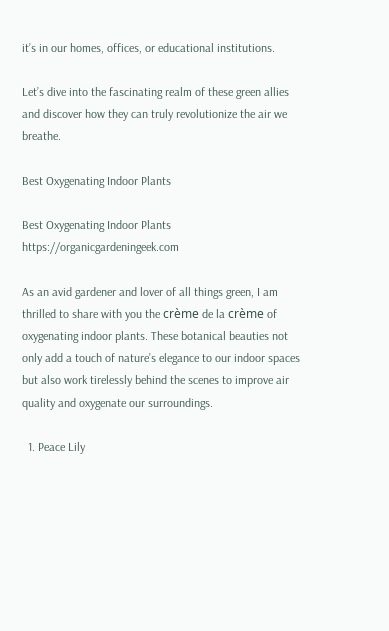it’s in our homes, offices, or educational institutions.

Let’s dive into the fascinating realm of these green allies and discover how they can truly revolutionize the air we breathe.

Best Oxygenating Indoor Plants

Best Oxygenating Indoor Plants https://organicgardeningeek.com

As an avid gardener and lover of all things green, I am thrilled to share with you the crème de la crème of oxygenating indoor plants. These botanical beauties not only add a touch of nature’s elegance to our indoor spaces but also work tirelessly behind the scenes to improve air quality and oxygenate our surroundings.

  1. Peace Lily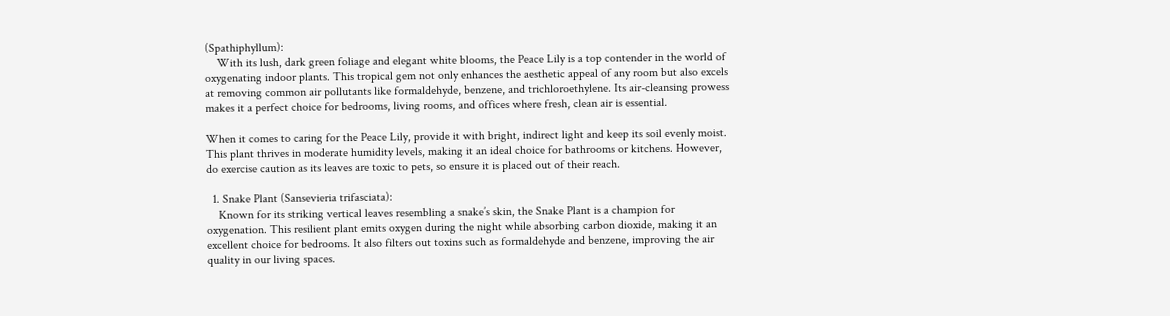(Spathiphyllum):
    With its lush, dark green foliage and elegant white blooms, the Peace Lily is a top contender in the world of oxygenating indoor plants. This tropical gem not only enhances the aesthetic appeal of any room but also excels at removing common air pollutants like formaldehyde, benzene, and trichloroethylene. Its air-cleansing prowess makes it a perfect choice for bedrooms, living rooms, and offices where fresh, clean air is essential.

When it comes to caring for the Peace Lily, provide it with bright, indirect light and keep its soil evenly moist. This plant thrives in moderate humidity levels, making it an ideal choice for bathrooms or kitchens. However, do exercise caution as its leaves are toxic to pets, so ensure it is placed out of their reach.

  1. Snake Plant (Sansevieria trifasciata):
    Known for its striking vertical leaves resembling a snake’s skin, the Snake Plant is a champion for oxygenation. This resilient plant emits oxygen during the night while absorbing carbon dioxide, making it an excellent choice for bedrooms. It also filters out toxins such as formaldehyde and benzene, improving the air quality in our living spaces.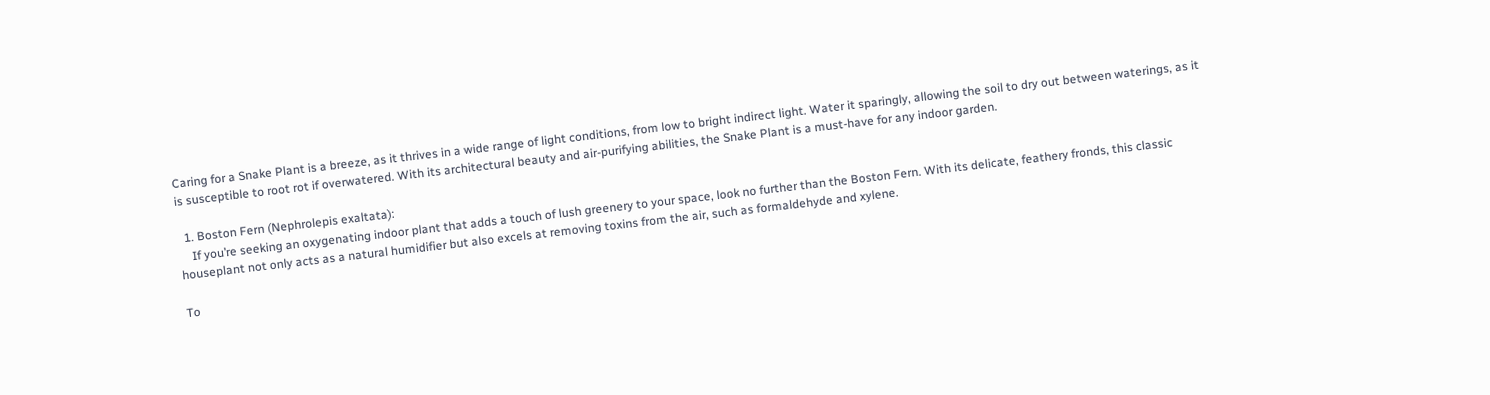Caring for a Snake Plant is a breeze, as it thrives in a wide range of light conditions, from low to bright indirect light. Water it sparingly, allowing the soil to dry out between waterings, as it is susceptible to root rot if overwatered. With its architectural beauty and air-purifying abilities, the Snake Plant is a must-have for any indoor garden.

  1. Boston Fern (Nephrolepis exaltata):
    If you’re seeking an oxygenating indoor plant that adds a touch of lush greenery to your space, look no further than the Boston Fern. With its delicate, feathery fronds, this classic houseplant not only acts as a natural humidifier but also excels at removing toxins from the air, such as formaldehyde and xylene.

To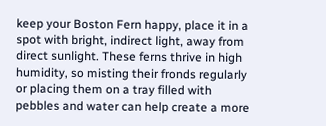keep your Boston Fern happy, place it in a spot with bright, indirect light, away from direct sunlight. These ferns thrive in high humidity, so misting their fronds regularly or placing them on a tray filled with pebbles and water can help create a more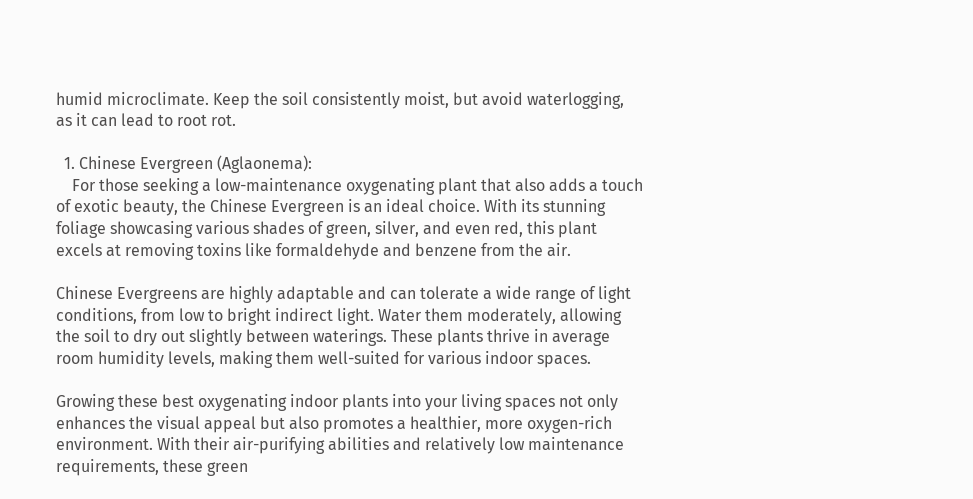humid microclimate. Keep the soil consistently moist, but avoid waterlogging, as it can lead to root rot.

  1. Chinese Evergreen (Aglaonema):
    For those seeking a low-maintenance oxygenating plant that also adds a touch of exotic beauty, the Chinese Evergreen is an ideal choice. With its stunning foliage showcasing various shades of green, silver, and even red, this plant excels at removing toxins like formaldehyde and benzene from the air.

Chinese Evergreens are highly adaptable and can tolerate a wide range of light conditions, from low to bright indirect light. Water them moderately, allowing the soil to dry out slightly between waterings. These plants thrive in average room humidity levels, making them well-suited for various indoor spaces.

Growing these best oxygenating indoor plants into your living spaces not only enhances the visual appeal but also promotes a healthier, more oxygen-rich environment. With their air-purifying abilities and relatively low maintenance requirements, these green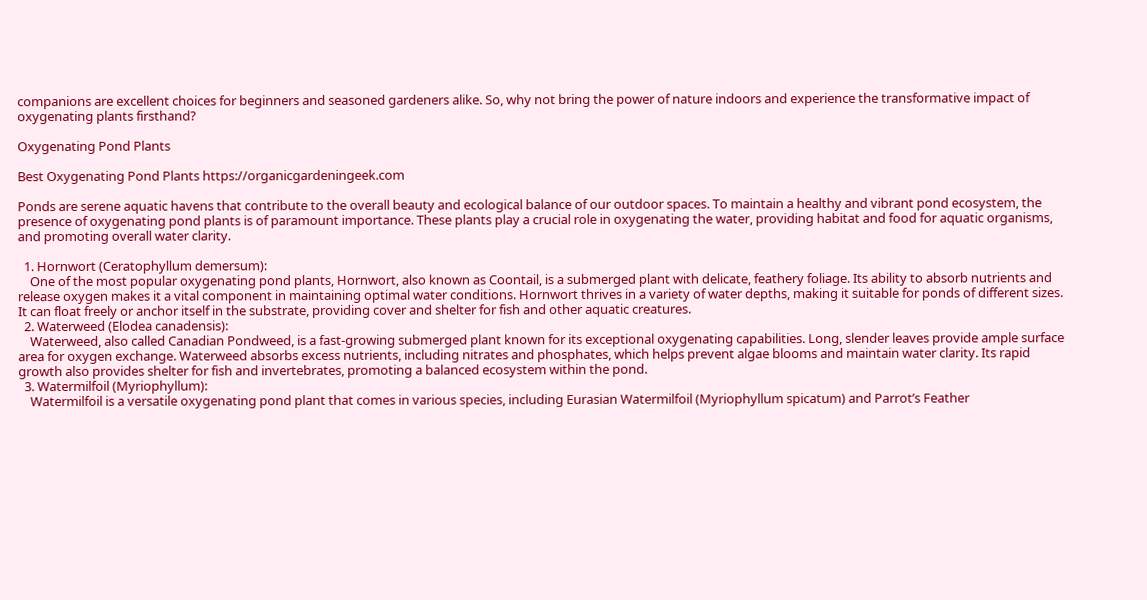companions are excellent choices for beginners and seasoned gardeners alike. So, why not bring the power of nature indoors and experience the transformative impact of oxygenating plants firsthand?

Oxygenating Pond Plants

Best Oxygenating Pond Plants https://organicgardeningeek.com

Ponds are serene aquatic havens that contribute to the overall beauty and ecological balance of our outdoor spaces. To maintain a healthy and vibrant pond ecosystem, the presence of oxygenating pond plants is of paramount importance. These plants play a crucial role in oxygenating the water, providing habitat and food for aquatic organisms, and promoting overall water clarity.

  1. Hornwort (Ceratophyllum demersum):
    One of the most popular oxygenating pond plants, Hornwort, also known as Coontail, is a submerged plant with delicate, feathery foliage. Its ability to absorb nutrients and release oxygen makes it a vital component in maintaining optimal water conditions. Hornwort thrives in a variety of water depths, making it suitable for ponds of different sizes. It can float freely or anchor itself in the substrate, providing cover and shelter for fish and other aquatic creatures.
  2. Waterweed (Elodea canadensis):
    Waterweed, also called Canadian Pondweed, is a fast-growing submerged plant known for its exceptional oxygenating capabilities. Long, slender leaves provide ample surface area for oxygen exchange. Waterweed absorbs excess nutrients, including nitrates and phosphates, which helps prevent algae blooms and maintain water clarity. Its rapid growth also provides shelter for fish and invertebrates, promoting a balanced ecosystem within the pond.
  3. Watermilfoil (Myriophyllum):
    Watermilfoil is a versatile oxygenating pond plant that comes in various species, including Eurasian Watermilfoil (Myriophyllum spicatum) and Parrot’s Feather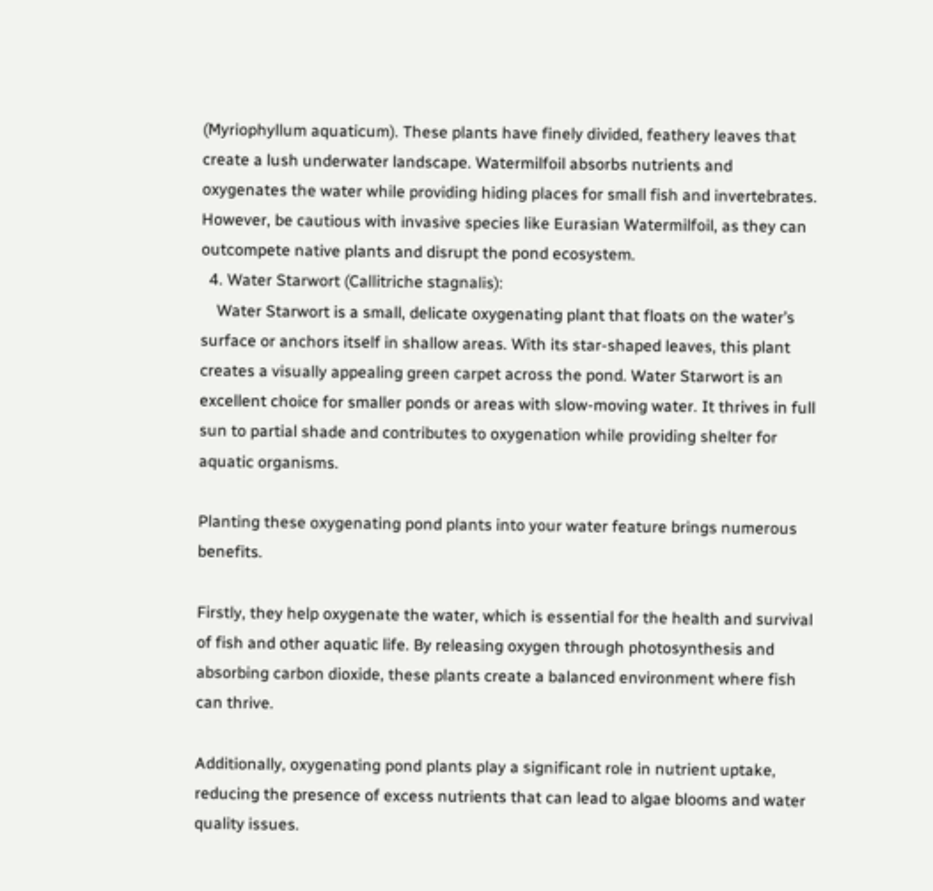(Myriophyllum aquaticum). These plants have finely divided, feathery leaves that create a lush underwater landscape. Watermilfoil absorbs nutrients and oxygenates the water while providing hiding places for small fish and invertebrates. However, be cautious with invasive species like Eurasian Watermilfoil, as they can outcompete native plants and disrupt the pond ecosystem.
  4. Water Starwort (Callitriche stagnalis):
    Water Starwort is a small, delicate oxygenating plant that floats on the water’s surface or anchors itself in shallow areas. With its star-shaped leaves, this plant creates a visually appealing green carpet across the pond. Water Starwort is an excellent choice for smaller ponds or areas with slow-moving water. It thrives in full sun to partial shade and contributes to oxygenation while providing shelter for aquatic organisms.

Planting these oxygenating pond plants into your water feature brings numerous benefits.

Firstly, they help oxygenate the water, which is essential for the health and survival of fish and other aquatic life. By releasing oxygen through photosynthesis and absorbing carbon dioxide, these plants create a balanced environment where fish can thrive.

Additionally, oxygenating pond plants play a significant role in nutrient uptake, reducing the presence of excess nutrients that can lead to algae blooms and water quality issues.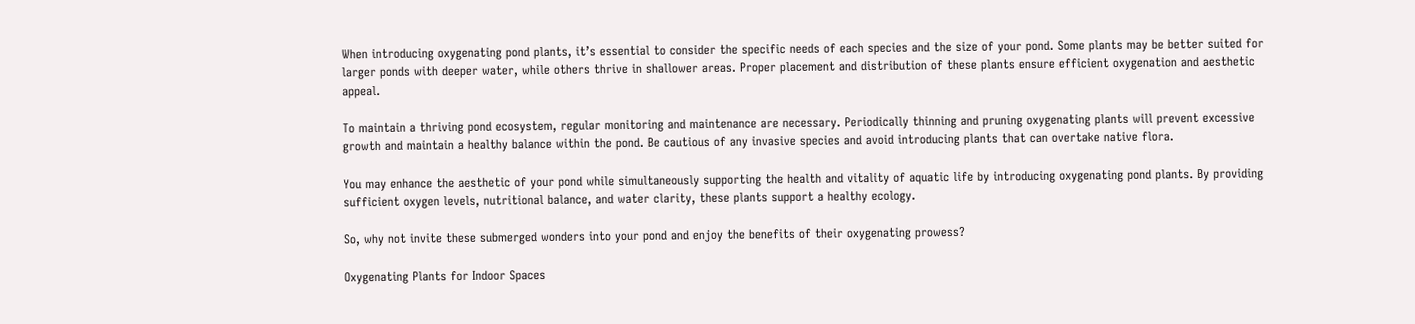When introducing oxygenating pond plants, it’s essential to consider the specific needs of each species and the size of your pond. Some plants may be better suited for larger ponds with deeper water, while others thrive in shallower areas. Proper placement and distribution of these plants ensure efficient oxygenation and aesthetic appeal.

To maintain a thriving pond ecosystem, regular monitoring and maintenance are necessary. Periodically thinning and pruning oxygenating plants will prevent excessive growth and maintain a healthy balance within the pond. Be cautious of any invasive species and avoid introducing plants that can overtake native flora.

You may enhance the aesthetic of your pond while simultaneously supporting the health and vitality of aquatic life by introducing oxygenating pond plants. By providing sufficient oxygen levels, nutritional balance, and water clarity, these plants support a healthy ecology.

So, why not invite these submerged wonders into your pond and enjoy the benefits of their oxygenating prowess?

Oxygenating Plants for Indoor Spaces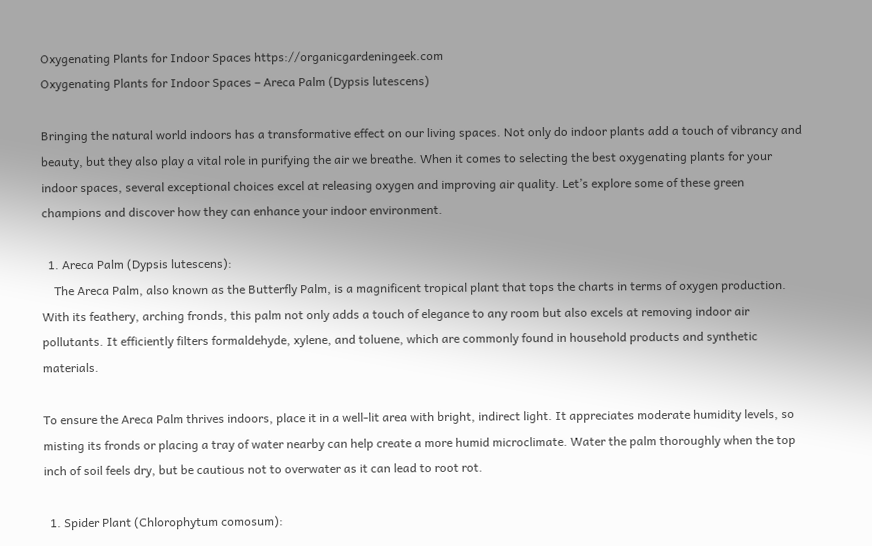Oxygenating Plants for Indoor Spaces https://organicgardeningeek.com
Oxygenating Plants for Indoor Spaces – Areca Palm (Dypsis lutescens)

Bringing the natural world indoors has a transformative effect on our living spaces. Not only do indoor plants add a touch of vibrancy and beauty, but they also play a vital role in purifying the air we breathe. When it comes to selecting the best oxygenating plants for your indoor spaces, several exceptional choices excel at releasing oxygen and improving air quality. Let’s explore some of these green champions and discover how they can enhance your indoor environment.

  1. Areca Palm (Dypsis lutescens):
    The Areca Palm, also known as the Butterfly Palm, is a magnificent tropical plant that tops the charts in terms of oxygen production. With its feathery, arching fronds, this palm not only adds a touch of elegance to any room but also excels at removing indoor air pollutants. It efficiently filters formaldehyde, xylene, and toluene, which are commonly found in household products and synthetic materials.

To ensure the Areca Palm thrives indoors, place it in a well-lit area with bright, indirect light. It appreciates moderate humidity levels, so misting its fronds or placing a tray of water nearby can help create a more humid microclimate. Water the palm thoroughly when the top inch of soil feels dry, but be cautious not to overwater as it can lead to root rot.

  1. Spider Plant (Chlorophytum comosum):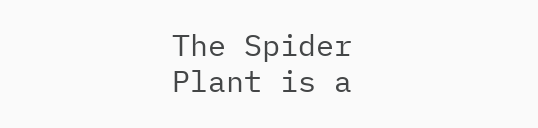The Spider Plant is a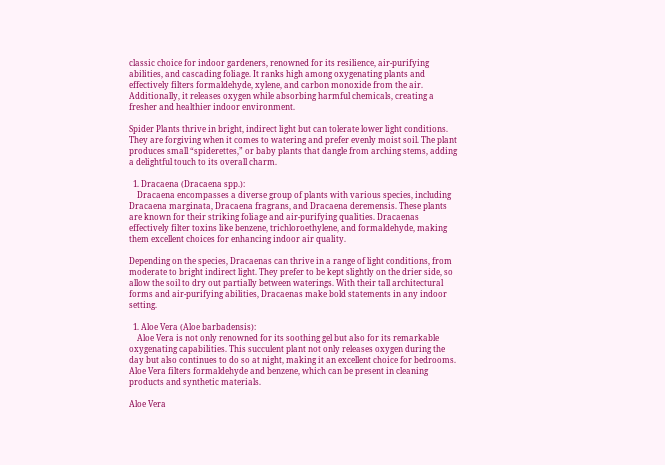classic choice for indoor gardeners, renowned for its resilience, air-purifying abilities, and cascading foliage. It ranks high among oxygenating plants and effectively filters formaldehyde, xylene, and carbon monoxide from the air. Additionally, it releases oxygen while absorbing harmful chemicals, creating a fresher and healthier indoor environment.

Spider Plants thrive in bright, indirect light but can tolerate lower light conditions. They are forgiving when it comes to watering and prefer evenly moist soil. The plant produces small “spiderettes,” or baby plants that dangle from arching stems, adding a delightful touch to its overall charm.

  1. Dracaena (Dracaena spp.):
    Dracaena encompasses a diverse group of plants with various species, including Dracaena marginata, Dracaena fragrans, and Dracaena deremensis. These plants are known for their striking foliage and air-purifying qualities. Dracaenas effectively filter toxins like benzene, trichloroethylene, and formaldehyde, making them excellent choices for enhancing indoor air quality.

Depending on the species, Dracaenas can thrive in a range of light conditions, from moderate to bright indirect light. They prefer to be kept slightly on the drier side, so allow the soil to dry out partially between waterings. With their tall architectural forms and air-purifying abilities, Dracaenas make bold statements in any indoor setting.

  1. Aloe Vera (Aloe barbadensis):
    Aloe Vera is not only renowned for its soothing gel but also for its remarkable oxygenating capabilities. This succulent plant not only releases oxygen during the day but also continues to do so at night, making it an excellent choice for bedrooms. Aloe Vera filters formaldehyde and benzene, which can be present in cleaning products and synthetic materials.

Aloe Vera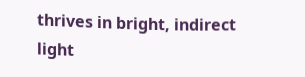thrives in bright, indirect light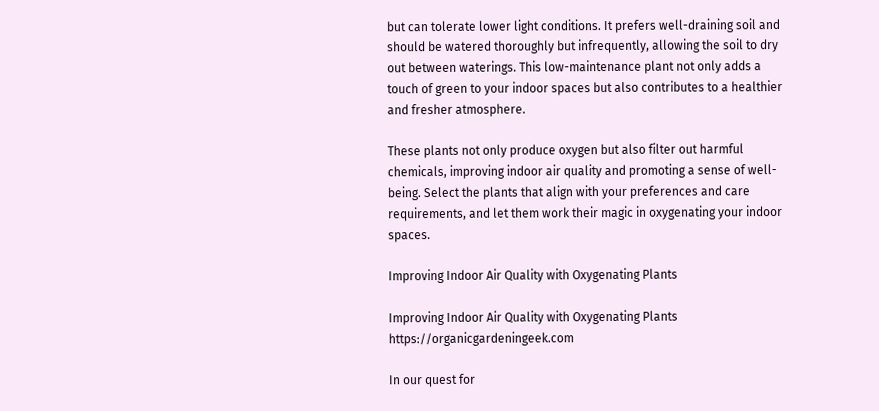but can tolerate lower light conditions. It prefers well-draining soil and should be watered thoroughly but infrequently, allowing the soil to dry out between waterings. This low-maintenance plant not only adds a touch of green to your indoor spaces but also contributes to a healthier and fresher atmosphere.

These plants not only produce oxygen but also filter out harmful chemicals, improving indoor air quality and promoting a sense of well-being. Select the plants that align with your preferences and care requirements, and let them work their magic in oxygenating your indoor spaces.

Improving Indoor Air Quality with Oxygenating Plants

Improving Indoor Air Quality with Oxygenating Plants https://organicgardeningeek.com

In our quest for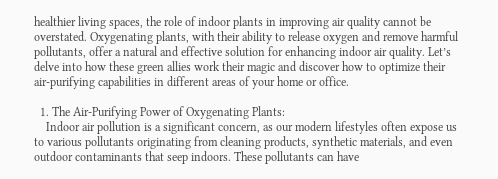healthier living spaces, the role of indoor plants in improving air quality cannot be overstated. Oxygenating plants, with their ability to release oxygen and remove harmful pollutants, offer a natural and effective solution for enhancing indoor air quality. Let’s delve into how these green allies work their magic and discover how to optimize their air-purifying capabilities in different areas of your home or office.

  1. The Air-Purifying Power of Oxygenating Plants:
    Indoor air pollution is a significant concern, as our modern lifestyles often expose us to various pollutants originating from cleaning products, synthetic materials, and even outdoor contaminants that seep indoors. These pollutants can have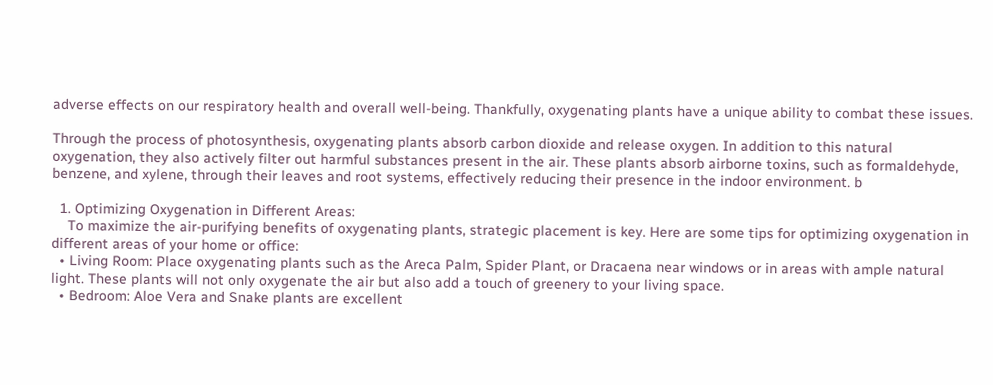adverse effects on our respiratory health and overall well-being. Thankfully, oxygenating plants have a unique ability to combat these issues.

Through the process of photosynthesis, oxygenating plants absorb carbon dioxide and release oxygen. In addition to this natural oxygenation, they also actively filter out harmful substances present in the air. These plants absorb airborne toxins, such as formaldehyde, benzene, and xylene, through their leaves and root systems, effectively reducing their presence in the indoor environment. b

  1. Optimizing Oxygenation in Different Areas:
    To maximize the air-purifying benefits of oxygenating plants, strategic placement is key. Here are some tips for optimizing oxygenation in different areas of your home or office:
  • Living Room: Place oxygenating plants such as the Areca Palm, Spider Plant, or Dracaena near windows or in areas with ample natural light. These plants will not only oxygenate the air but also add a touch of greenery to your living space.
  • Bedroom: Aloe Vera and Snake plants are excellent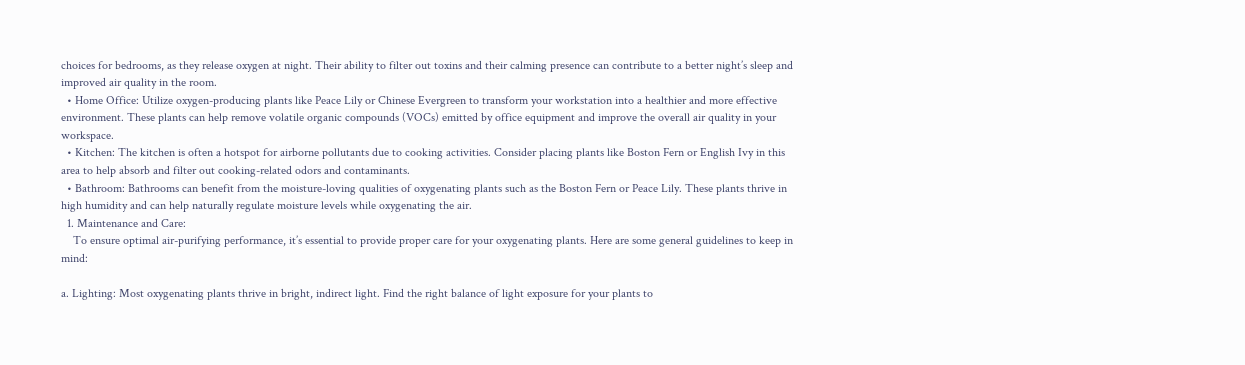choices for bedrooms, as they release oxygen at night. Their ability to filter out toxins and their calming presence can contribute to a better night’s sleep and improved air quality in the room.
  • Home Office: Utilize oxygen-producing plants like Peace Lily or Chinese Evergreen to transform your workstation into a healthier and more effective environment. These plants can help remove volatile organic compounds (VOCs) emitted by office equipment and improve the overall air quality in your workspace.
  • Kitchen: The kitchen is often a hotspot for airborne pollutants due to cooking activities. Consider placing plants like Boston Fern or English Ivy in this area to help absorb and filter out cooking-related odors and contaminants.
  • Bathroom: Bathrooms can benefit from the moisture-loving qualities of oxygenating plants such as the Boston Fern or Peace Lily. These plants thrive in high humidity and can help naturally regulate moisture levels while oxygenating the air.
  1. Maintenance and Care:
    To ensure optimal air-purifying performance, it’s essential to provide proper care for your oxygenating plants. Here are some general guidelines to keep in mind:

a. Lighting: Most oxygenating plants thrive in bright, indirect light. Find the right balance of light exposure for your plants to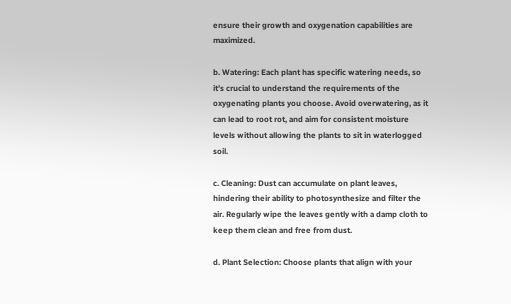ensure their growth and oxygenation capabilities are maximized.

b. Watering: Each plant has specific watering needs, so it’s crucial to understand the requirements of the oxygenating plants you choose. Avoid overwatering, as it can lead to root rot, and aim for consistent moisture levels without allowing the plants to sit in waterlogged soil.

c. Cleaning: Dust can accumulate on plant leaves, hindering their ability to photosynthesize and filter the air. Regularly wipe the leaves gently with a damp cloth to keep them clean and free from dust.

d. Plant Selection: Choose plants that align with your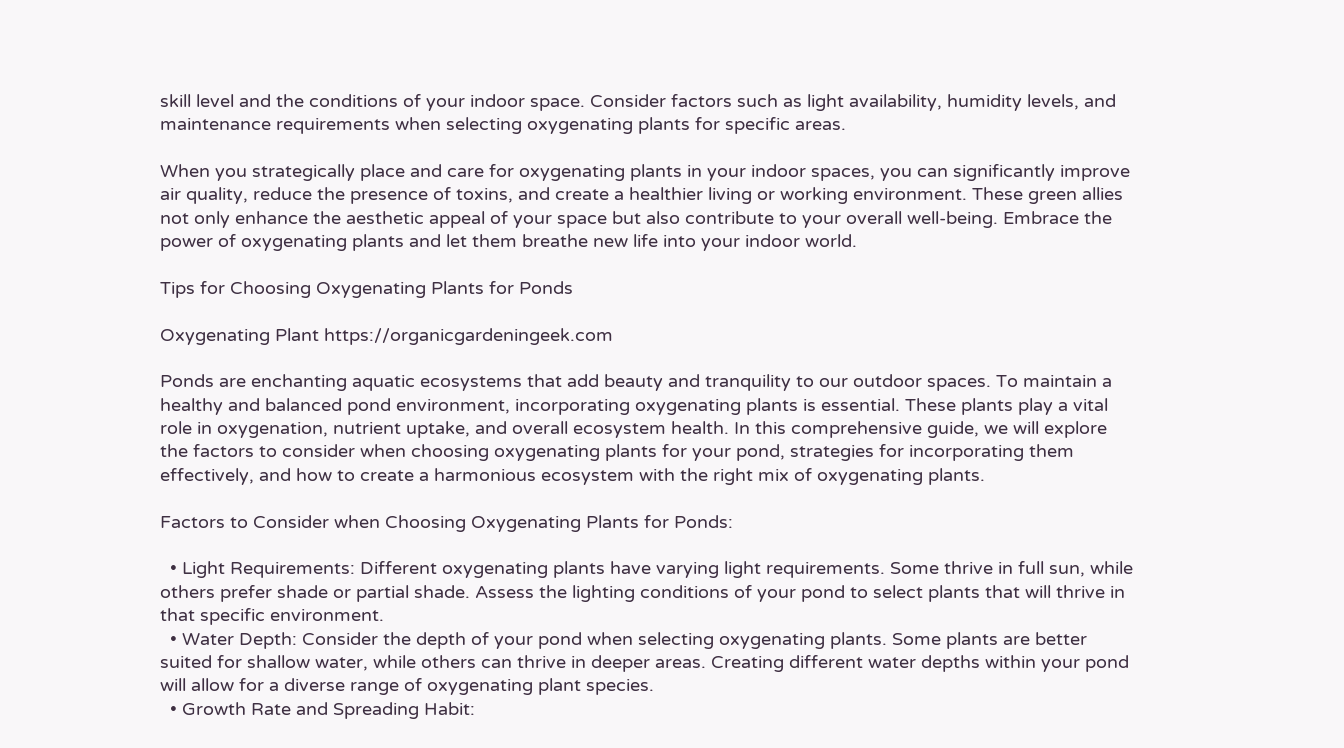skill level and the conditions of your indoor space. Consider factors such as light availability, humidity levels, and maintenance requirements when selecting oxygenating plants for specific areas.

When you strategically place and care for oxygenating plants in your indoor spaces, you can significantly improve air quality, reduce the presence of toxins, and create a healthier living or working environment. These green allies not only enhance the aesthetic appeal of your space but also contribute to your overall well-being. Embrace the power of oxygenating plants and let them breathe new life into your indoor world.

Tips for Choosing Oxygenating Plants for Ponds

Oxygenating Plant https://organicgardeningeek.com

Ponds are enchanting aquatic ecosystems that add beauty and tranquility to our outdoor spaces. To maintain a healthy and balanced pond environment, incorporating oxygenating plants is essential. These plants play a vital role in oxygenation, nutrient uptake, and overall ecosystem health. In this comprehensive guide, we will explore the factors to consider when choosing oxygenating plants for your pond, strategies for incorporating them effectively, and how to create a harmonious ecosystem with the right mix of oxygenating plants.

Factors to Consider when Choosing Oxygenating Plants for Ponds:

  • Light Requirements: Different oxygenating plants have varying light requirements. Some thrive in full sun, while others prefer shade or partial shade. Assess the lighting conditions of your pond to select plants that will thrive in that specific environment.
  • Water Depth: Consider the depth of your pond when selecting oxygenating plants. Some plants are better suited for shallow water, while others can thrive in deeper areas. Creating different water depths within your pond will allow for a diverse range of oxygenating plant species.
  • Growth Rate and Spreading Habit: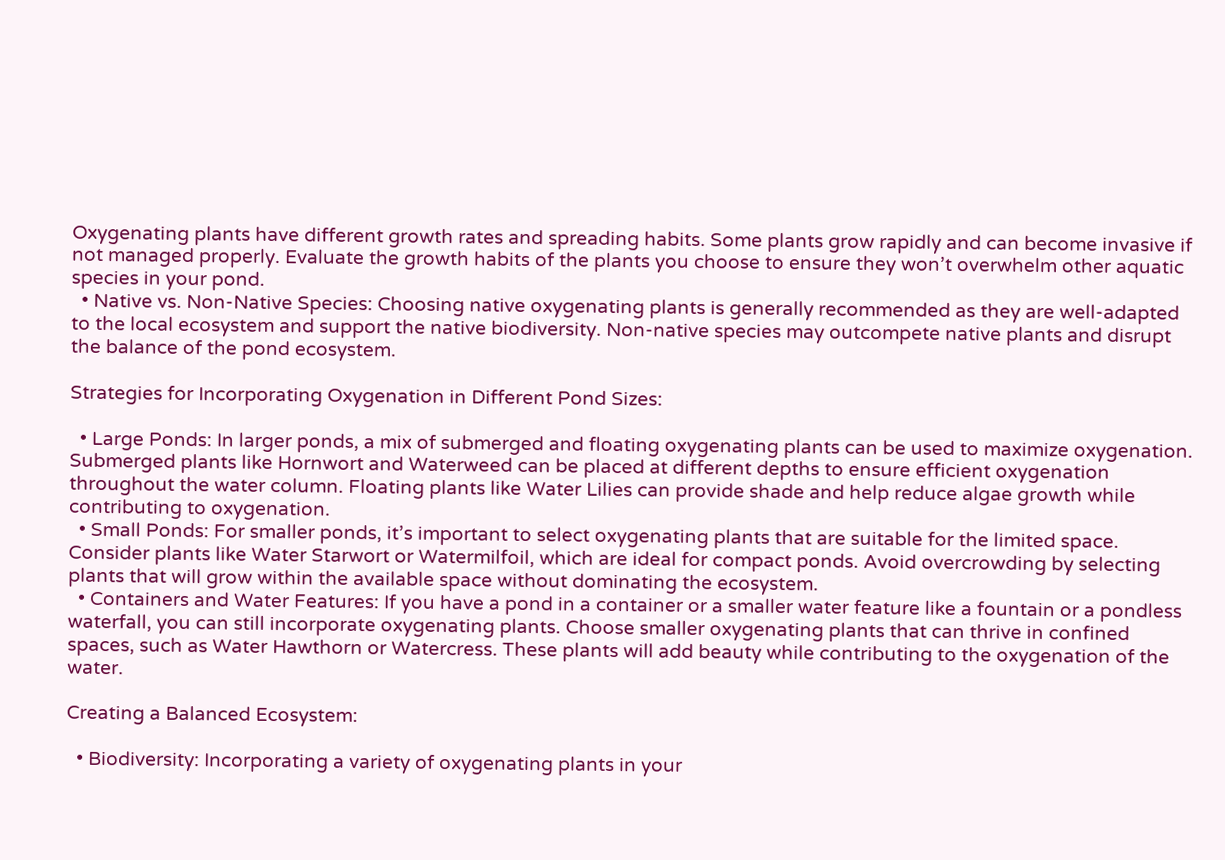Oxygenating plants have different growth rates and spreading habits. Some plants grow rapidly and can become invasive if not managed properly. Evaluate the growth habits of the plants you choose to ensure they won’t overwhelm other aquatic species in your pond.
  • Native vs. Non-Native Species: Choosing native oxygenating plants is generally recommended as they are well-adapted to the local ecosystem and support the native biodiversity. Non-native species may outcompete native plants and disrupt the balance of the pond ecosystem.

Strategies for Incorporating Oxygenation in Different Pond Sizes:

  • Large Ponds: In larger ponds, a mix of submerged and floating oxygenating plants can be used to maximize oxygenation. Submerged plants like Hornwort and Waterweed can be placed at different depths to ensure efficient oxygenation throughout the water column. Floating plants like Water Lilies can provide shade and help reduce algae growth while contributing to oxygenation.
  • Small Ponds: For smaller ponds, it’s important to select oxygenating plants that are suitable for the limited space. Consider plants like Water Starwort or Watermilfoil, which are ideal for compact ponds. Avoid overcrowding by selecting plants that will grow within the available space without dominating the ecosystem.
  • Containers and Water Features: If you have a pond in a container or a smaller water feature like a fountain or a pondless waterfall, you can still incorporate oxygenating plants. Choose smaller oxygenating plants that can thrive in confined spaces, such as Water Hawthorn or Watercress. These plants will add beauty while contributing to the oxygenation of the water.

Creating a Balanced Ecosystem:

  • Biodiversity: Incorporating a variety of oxygenating plants in your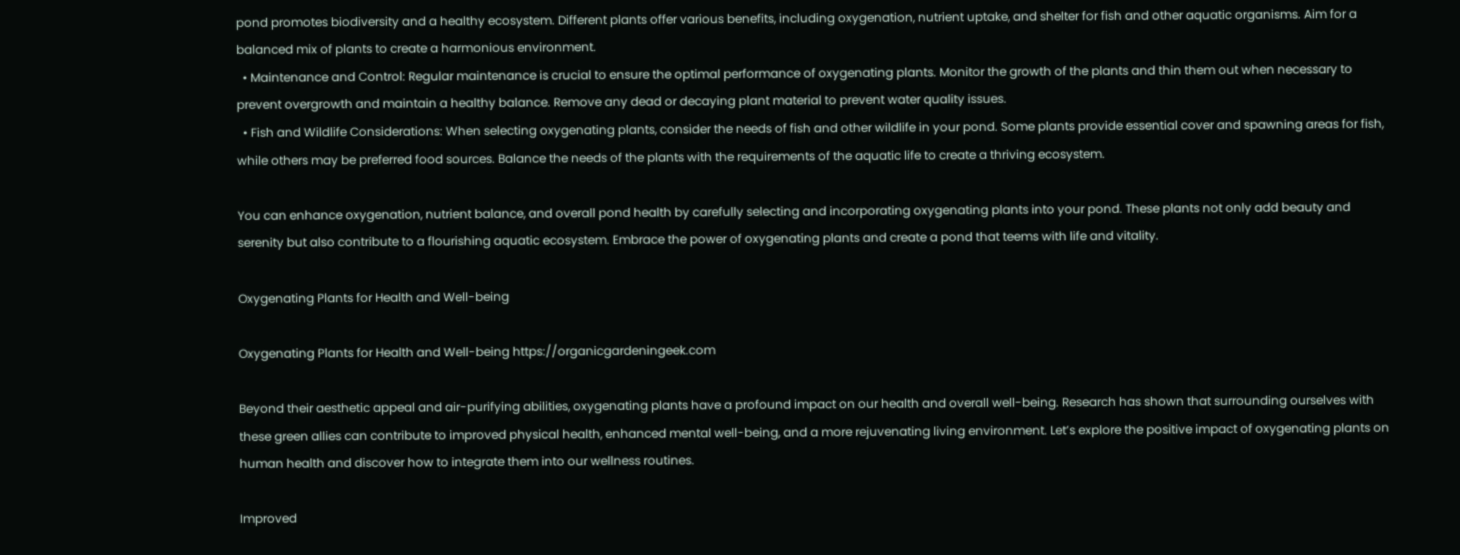pond promotes biodiversity and a healthy ecosystem. Different plants offer various benefits, including oxygenation, nutrient uptake, and shelter for fish and other aquatic organisms. Aim for a balanced mix of plants to create a harmonious environment.
  • Maintenance and Control: Regular maintenance is crucial to ensure the optimal performance of oxygenating plants. Monitor the growth of the plants and thin them out when necessary to prevent overgrowth and maintain a healthy balance. Remove any dead or decaying plant material to prevent water quality issues.
  • Fish and Wildlife Considerations: When selecting oxygenating plants, consider the needs of fish and other wildlife in your pond. Some plants provide essential cover and spawning areas for fish, while others may be preferred food sources. Balance the needs of the plants with the requirements of the aquatic life to create a thriving ecosystem.

You can enhance oxygenation, nutrient balance, and overall pond health by carefully selecting and incorporating oxygenating plants into your pond. These plants not only add beauty and serenity but also contribute to a flourishing aquatic ecosystem. Embrace the power of oxygenating plants and create a pond that teems with life and vitality.

Oxygenating Plants for Health and Well-being

Oxygenating Plants for Health and Well-being https://organicgardeningeek.com

Beyond their aesthetic appeal and air-purifying abilities, oxygenating plants have a profound impact on our health and overall well-being. Research has shown that surrounding ourselves with these green allies can contribute to improved physical health, enhanced mental well-being, and a more rejuvenating living environment. Let’s explore the positive impact of oxygenating plants on human health and discover how to integrate them into our wellness routines.

Improved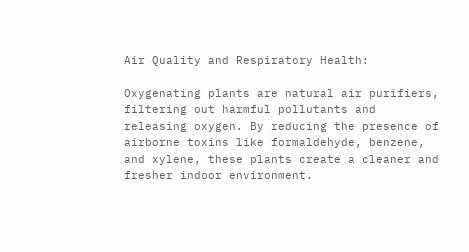Air Quality and Respiratory Health:

Oxygenating plants are natural air purifiers, filtering out harmful pollutants and releasing oxygen. By reducing the presence of airborne toxins like formaldehyde, benzene, and xylene, these plants create a cleaner and fresher indoor environment.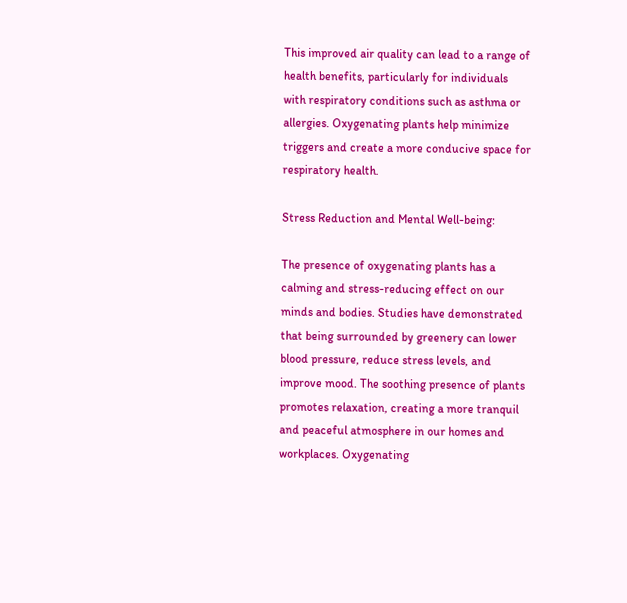This improved air quality can lead to a range of health benefits, particularly for individuals with respiratory conditions such as asthma or allergies. Oxygenating plants help minimize triggers and create a more conducive space for respiratory health.

Stress Reduction and Mental Well-being:

The presence of oxygenating plants has a calming and stress-reducing effect on our minds and bodies. Studies have demonstrated that being surrounded by greenery can lower blood pressure, reduce stress levels, and improve mood. The soothing presence of plants promotes relaxation, creating a more tranquil and peaceful atmosphere in our homes and workplaces. Oxygenating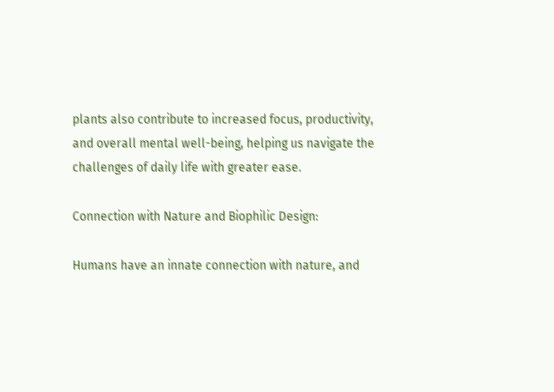plants also contribute to increased focus, productivity, and overall mental well-being, helping us navigate the challenges of daily life with greater ease.

Connection with Nature and Biophilic Design:

Humans have an innate connection with nature, and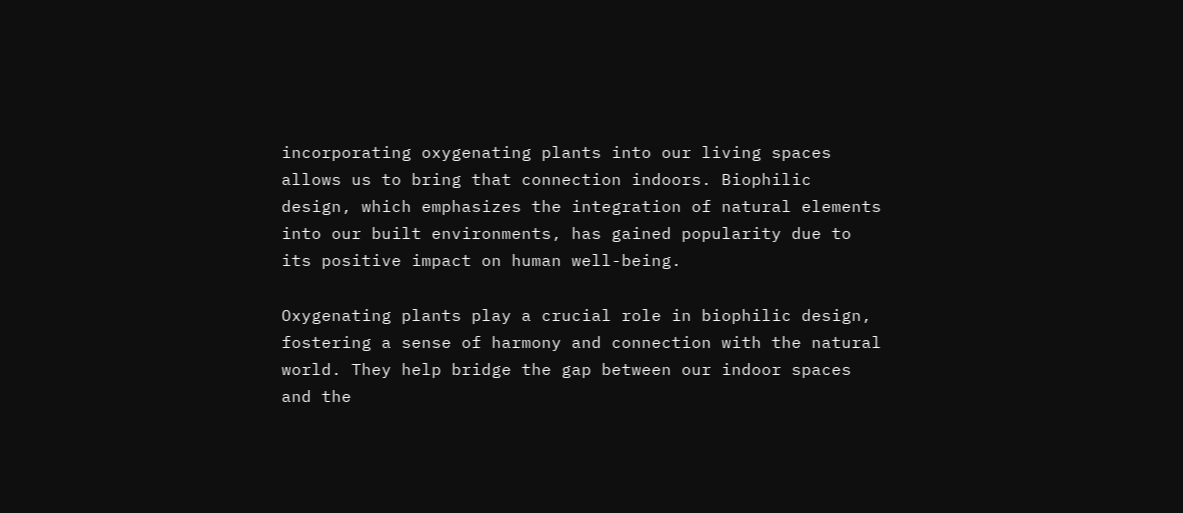incorporating oxygenating plants into our living spaces allows us to bring that connection indoors. Biophilic design, which emphasizes the integration of natural elements into our built environments, has gained popularity due to its positive impact on human well-being.

Oxygenating plants play a crucial role in biophilic design, fostering a sense of harmony and connection with the natural world. They help bridge the gap between our indoor spaces and the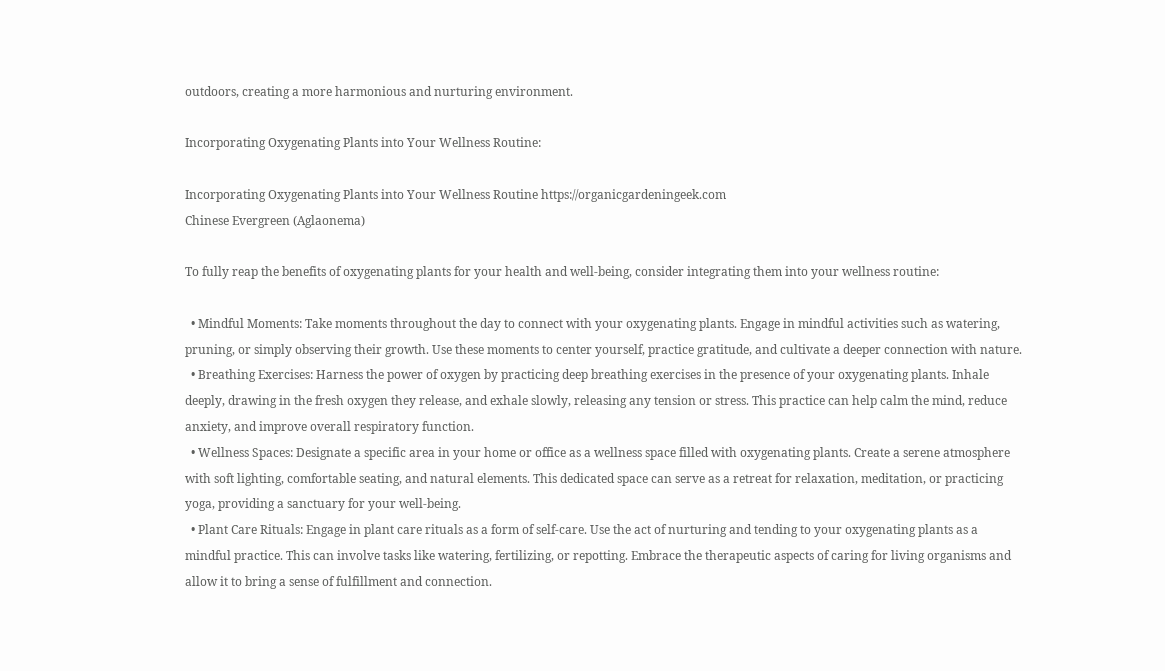outdoors, creating a more harmonious and nurturing environment.

Incorporating Oxygenating Plants into Your Wellness Routine:

Incorporating Oxygenating Plants into Your Wellness Routine https://organicgardeningeek.com
Chinese Evergreen (Aglaonema)

To fully reap the benefits of oxygenating plants for your health and well-being, consider integrating them into your wellness routine:

  • Mindful Moments: Take moments throughout the day to connect with your oxygenating plants. Engage in mindful activities such as watering, pruning, or simply observing their growth. Use these moments to center yourself, practice gratitude, and cultivate a deeper connection with nature.
  • Breathing Exercises: Harness the power of oxygen by practicing deep breathing exercises in the presence of your oxygenating plants. Inhale deeply, drawing in the fresh oxygen they release, and exhale slowly, releasing any tension or stress. This practice can help calm the mind, reduce anxiety, and improve overall respiratory function.
  • Wellness Spaces: Designate a specific area in your home or office as a wellness space filled with oxygenating plants. Create a serene atmosphere with soft lighting, comfortable seating, and natural elements. This dedicated space can serve as a retreat for relaxation, meditation, or practicing yoga, providing a sanctuary for your well-being.
  • Plant Care Rituals: Engage in plant care rituals as a form of self-care. Use the act of nurturing and tending to your oxygenating plants as a mindful practice. This can involve tasks like watering, fertilizing, or repotting. Embrace the therapeutic aspects of caring for living organisms and allow it to bring a sense of fulfillment and connection.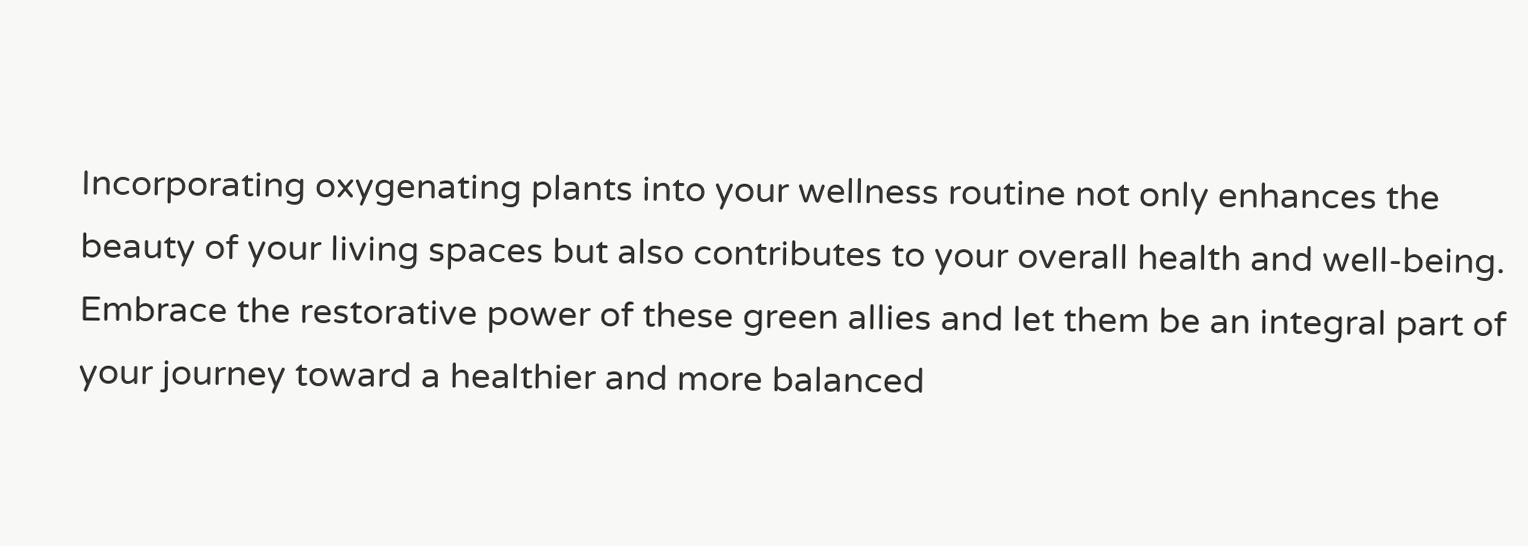Incorporating oxygenating plants into your wellness routine not only enhances the beauty of your living spaces but also contributes to your overall health and well-being. Embrace the restorative power of these green allies and let them be an integral part of your journey toward a healthier and more balanced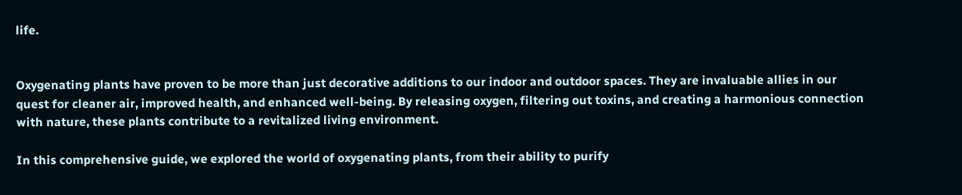life.


Oxygenating plants have proven to be more than just decorative additions to our indoor and outdoor spaces. They are invaluable allies in our quest for cleaner air, improved health, and enhanced well-being. By releasing oxygen, filtering out toxins, and creating a harmonious connection with nature, these plants contribute to a revitalized living environment.

In this comprehensive guide, we explored the world of oxygenating plants, from their ability to purify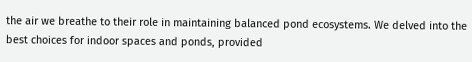the air we breathe to their role in maintaining balanced pond ecosystems. We delved into the best choices for indoor spaces and ponds, provided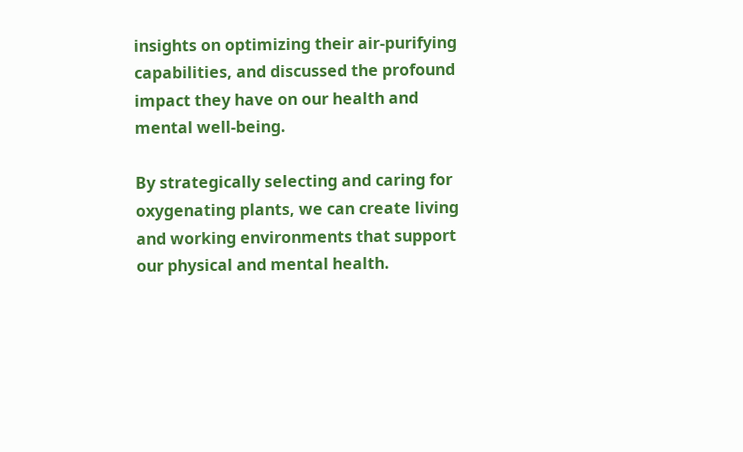insights on optimizing their air-purifying capabilities, and discussed the profound impact they have on our health and mental well-being.

By strategically selecting and caring for oxygenating plants, we can create living and working environments that support our physical and mental health.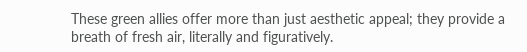These green allies offer more than just aesthetic appeal; they provide a breath of fresh air, literally and figuratively.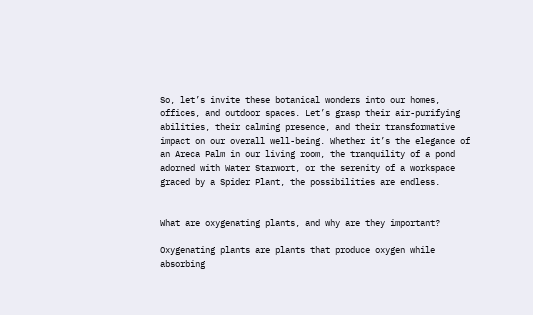So, let’s invite these botanical wonders into our homes, offices, and outdoor spaces. Let’s grasp their air-purifying abilities, their calming presence, and their transformative impact on our overall well-being. Whether it’s the elegance of an Areca Palm in our living room, the tranquility of a pond adorned with Water Starwort, or the serenity of a workspace graced by a Spider Plant, the possibilities are endless.


What are oxygenating plants, and why are they important?

Oxygenating plants are plants that produce oxygen while absorbing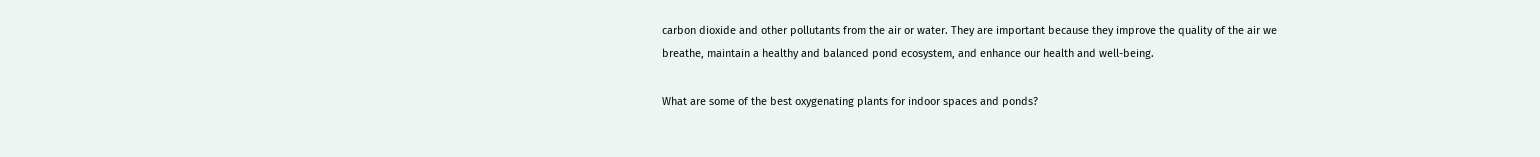carbon dioxide and other pollutants from the air or water. They are important because they improve the quality of the air we breathe, maintain a healthy and balanced pond ecosystem, and enhance our health and well-being.

What are some of the best oxygenating plants for indoor spaces and ponds?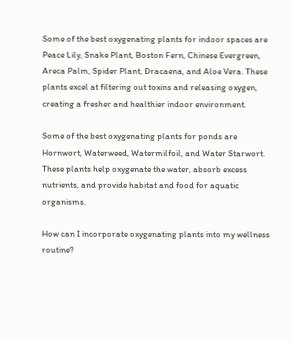Some of the best oxygenating plants for indoor spaces are Peace Lily, Snake Plant, Boston Fern, Chinese Evergreen, Areca Palm, Spider Plant, Dracaena, and Aloe Vera. These plants excel at filtering out toxins and releasing oxygen, creating a fresher and healthier indoor environment.

Some of the best oxygenating plants for ponds are Hornwort, Waterweed, Watermilfoil, and Water Starwort. These plants help oxygenate the water, absorb excess nutrients, and provide habitat and food for aquatic organisms.

How can I incorporate oxygenating plants into my wellness routine?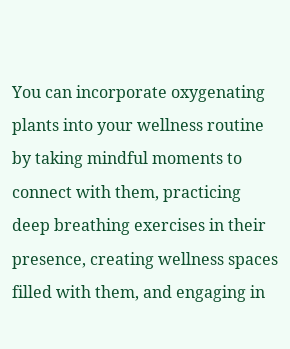You can incorporate oxygenating plants into your wellness routine by taking mindful moments to connect with them, practicing deep breathing exercises in their presence, creating wellness spaces filled with them, and engaging in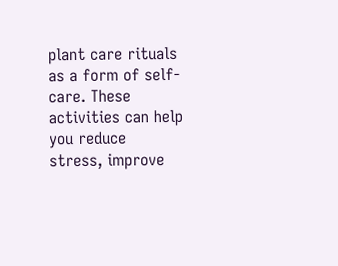plant care rituals as a form of self-care. These activities can help you reduce stress, improve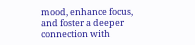mood, enhance focus, and foster a deeper connection with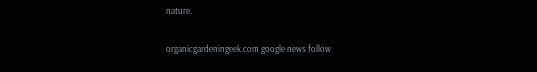nature.

organicgardeningeek.com google news follow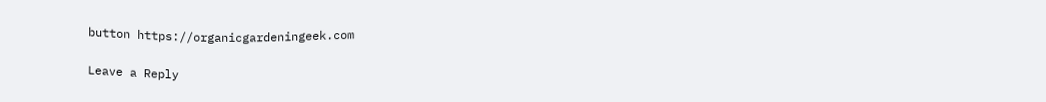button https://organicgardeningeek.com

Leave a Reply